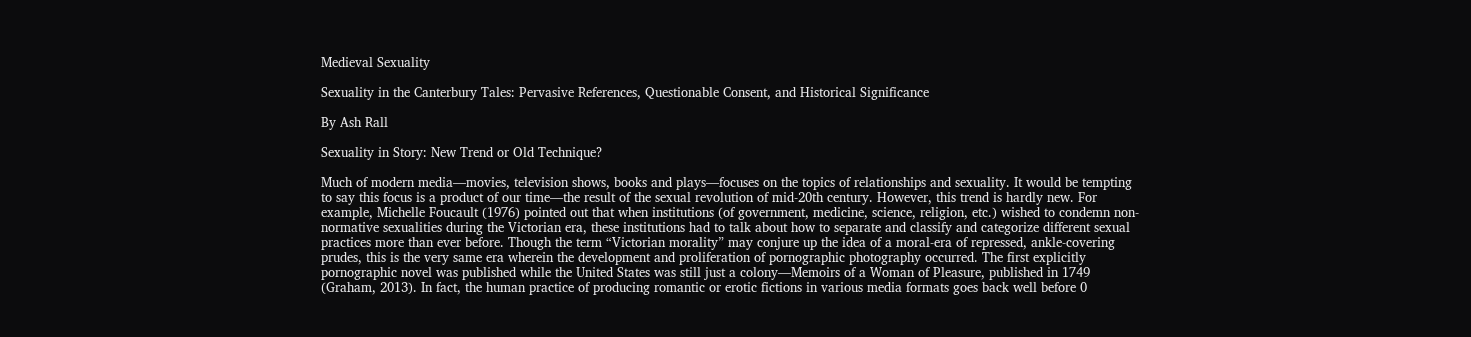Medieval Sexuality

Sexuality in the Canterbury Tales: Pervasive References, Questionable Consent, and Historical Significance

By Ash Rall

Sexuality in Story: New Trend or Old Technique?

Much of modern media—movies, television shows, books and plays—focuses on the topics of relationships and sexuality. It would be tempting to say this focus is a product of our time—the result of the sexual revolution of mid-20th century. However, this trend is hardly new. For example, Michelle Foucault (1976) pointed out that when institutions (of government, medicine, science, religion, etc.) wished to condemn non-normative sexualities during the Victorian era, these institutions had to talk about how to separate and classify and categorize different sexual practices more than ever before. Though the term “Victorian morality” may conjure up the idea of a moral-era of repressed, ankle-covering prudes, this is the very same era wherein the development and proliferation of pornographic photography occurred. The first explicitly pornographic novel was published while the United States was still just a colony—Memoirs of a Woman of Pleasure, published in 1749 (Graham, 2013). In fact, the human practice of producing romantic or erotic fictions in various media formats goes back well before 0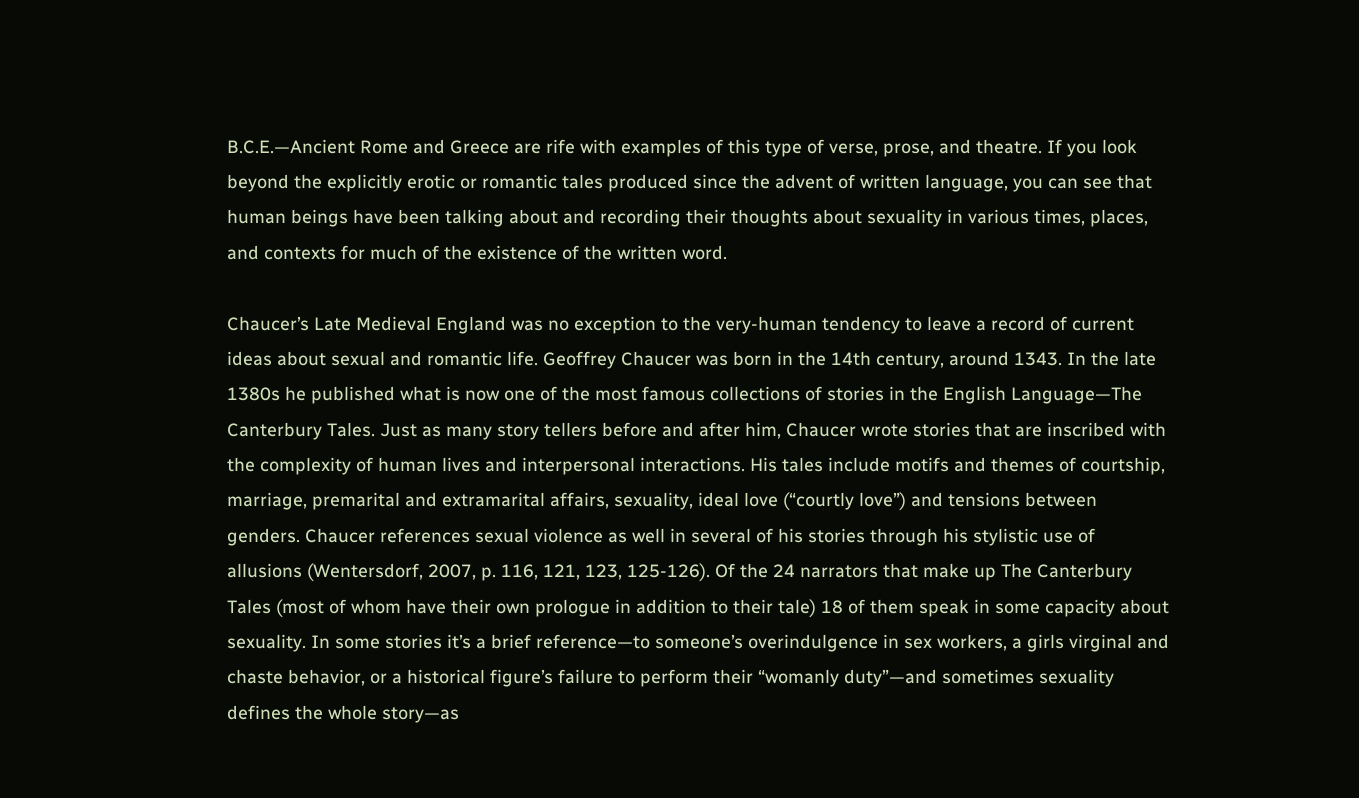B.C.E.—Ancient Rome and Greece are rife with examples of this type of verse, prose, and theatre. If you look beyond the explicitly erotic or romantic tales produced since the advent of written language, you can see that human beings have been talking about and recording their thoughts about sexuality in various times, places, and contexts for much of the existence of the written word.

Chaucer’s Late Medieval England was no exception to the very-human tendency to leave a record of current ideas about sexual and romantic life. Geoffrey Chaucer was born in the 14th century, around 1343. In the late 1380s he published what is now one of the most famous collections of stories in the English Language—The Canterbury Tales. Just as many story tellers before and after him, Chaucer wrote stories that are inscribed with the complexity of human lives and interpersonal interactions. His tales include motifs and themes of courtship, marriage, premarital and extramarital affairs, sexuality, ideal love (“courtly love”) and tensions between genders. Chaucer references sexual violence as well in several of his stories through his stylistic use of allusions (Wentersdorf, 2007, p. 116, 121, 123, 125-126). Of the 24 narrators that make up The Canterbury Tales (most of whom have their own prologue in addition to their tale) 18 of them speak in some capacity about sexuality. In some stories it’s a brief reference—to someone’s overindulgence in sex workers, a girls virginal and chaste behavior, or a historical figure’s failure to perform their “womanly duty”—and sometimes sexuality defines the whole story—as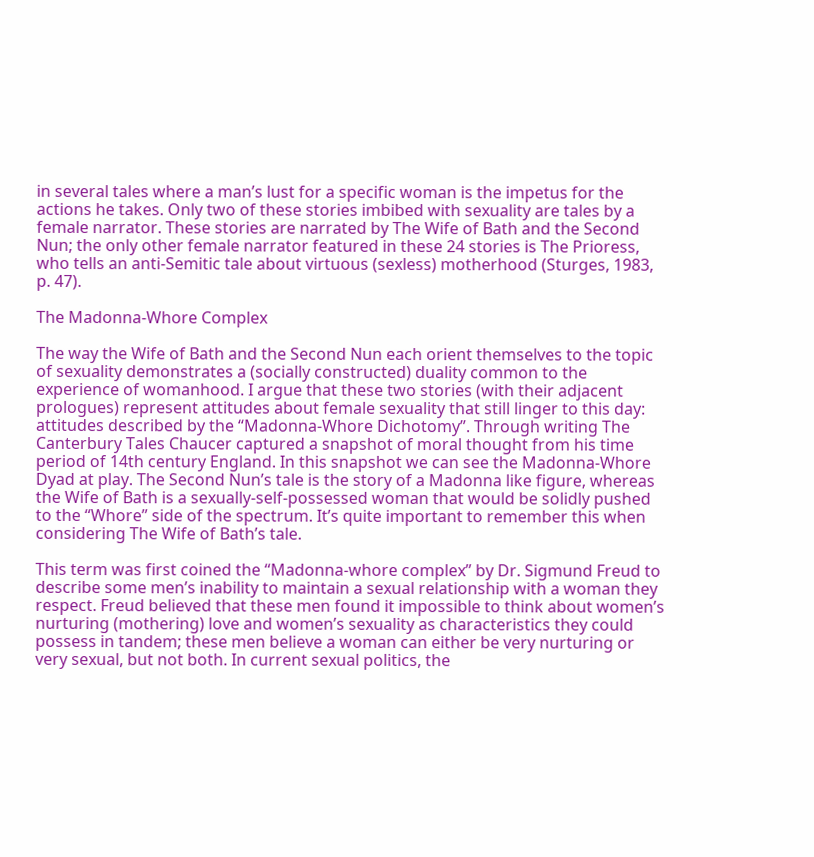in several tales where a man’s lust for a specific woman is the impetus for the actions he takes. Only two of these stories imbibed with sexuality are tales by a female narrator. These stories are narrated by The Wife of Bath and the Second Nun; the only other female narrator featured in these 24 stories is The Prioress, who tells an anti-Semitic tale about virtuous (sexless) motherhood (Sturges, 1983, p. 47).

The Madonna-Whore Complex

The way the Wife of Bath and the Second Nun each orient themselves to the topic of sexuality demonstrates a (socially constructed) duality common to the experience of womanhood. I argue that these two stories (with their adjacent prologues) represent attitudes about female sexuality that still linger to this day: attitudes described by the “Madonna-Whore Dichotomy”. Through writing The Canterbury Tales Chaucer captured a snapshot of moral thought from his time period of 14th century England. In this snapshot we can see the Madonna-Whore Dyad at play. The Second Nun’s tale is the story of a Madonna like figure, whereas the Wife of Bath is a sexually-self-possessed woman that would be solidly pushed to the “Whore” side of the spectrum. It’s quite important to remember this when considering The Wife of Bath’s tale.

This term was first coined the “Madonna-whore complex” by Dr. Sigmund Freud to describe some men’s inability to maintain a sexual relationship with a woman they respect. Freud believed that these men found it impossible to think about women’s nurturing (mothering) love and women’s sexuality as characteristics they could possess in tandem; these men believe a woman can either be very nurturing or very sexual, but not both. In current sexual politics, the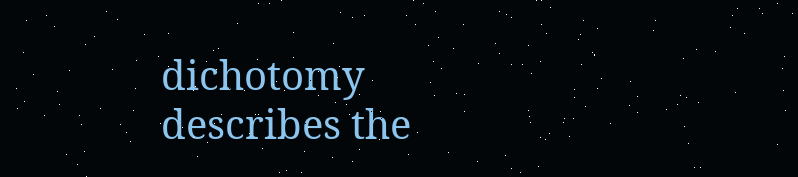dichotomy describes the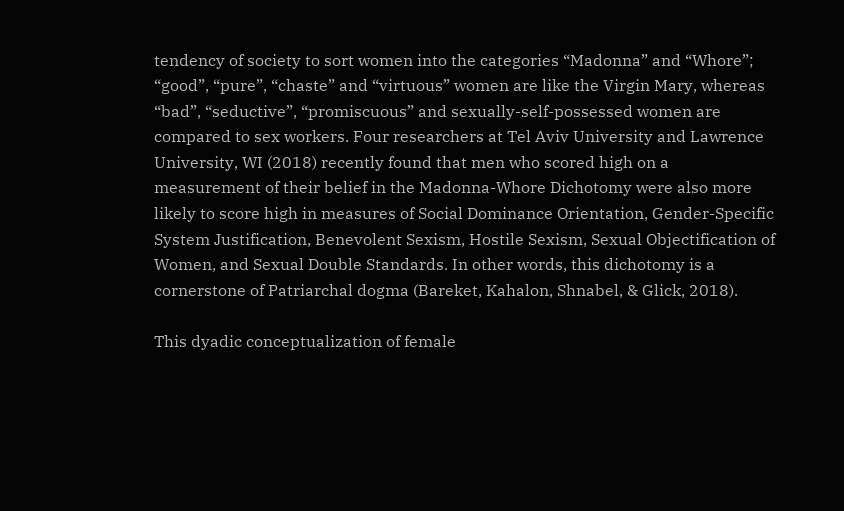tendency of society to sort women into the categories “Madonna” and “Whore”; “good”, “pure”, “chaste” and “virtuous” women are like the Virgin Mary, whereas “bad”, “seductive”, “promiscuous” and sexually-self-possessed women are compared to sex workers. Four researchers at Tel Aviv University and Lawrence University, WI (2018) recently found that men who scored high on a measurement of their belief in the Madonna-Whore Dichotomy were also more likely to score high in measures of Social Dominance Orientation, Gender-Specific System Justification, Benevolent Sexism, Hostile Sexism, Sexual Objectification of Women, and Sexual Double Standards. In other words, this dichotomy is a cornerstone of Patriarchal dogma (Bareket, Kahalon, Shnabel, & Glick, 2018).

This dyadic conceptualization of female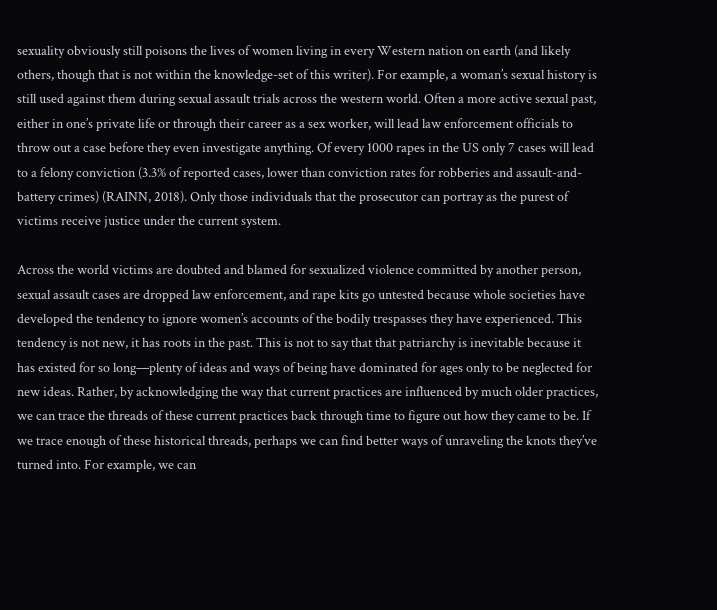sexuality obviously still poisons the lives of women living in every Western nation on earth (and likely others, though that is not within the knowledge-set of this writer). For example, a woman’s sexual history is still used against them during sexual assault trials across the western world. Often a more active sexual past, either in one’s private life or through their career as a sex worker, will lead law enforcement officials to throw out a case before they even investigate anything. Of every 1000 rapes in the US only 7 cases will lead to a felony conviction (3.3% of reported cases, lower than conviction rates for robberies and assault-and-battery crimes) (RAINN, 2018). Only those individuals that the prosecutor can portray as the purest of victims receive justice under the current system.

Across the world victims are doubted and blamed for sexualized violence committed by another person, sexual assault cases are dropped law enforcement, and rape kits go untested because whole societies have developed the tendency to ignore women’s accounts of the bodily trespasses they have experienced. This tendency is not new, it has roots in the past. This is not to say that that patriarchy is inevitable because it has existed for so long—plenty of ideas and ways of being have dominated for ages only to be neglected for new ideas. Rather, by acknowledging the way that current practices are influenced by much older practices, we can trace the threads of these current practices back through time to figure out how they came to be. If we trace enough of these historical threads, perhaps we can find better ways of unraveling the knots they’ve turned into. For example, we can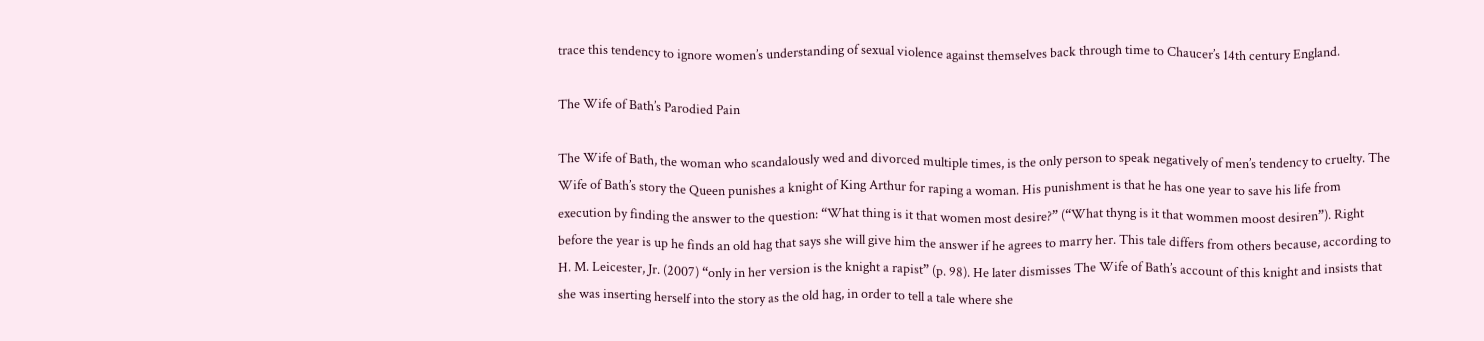trace this tendency to ignore women’s understanding of sexual violence against themselves back through time to Chaucer’s 14th century England.

The Wife of Bath’s Parodied Pain

The Wife of Bath, the woman who scandalously wed and divorced multiple times, is the only person to speak negatively of men’s tendency to cruelty. The Wife of Bath’s story the Queen punishes a knight of King Arthur for raping a woman. His punishment is that he has one year to save his life from execution by finding the answer to the question: “What thing is it that women most desire?” (“What thyng is it that wommen moost desiren”). Right before the year is up he finds an old hag that says she will give him the answer if he agrees to marry her. This tale differs from others because, according to H. M. Leicester, Jr. (2007) “only in her version is the knight a rapist” (p. 98). He later dismisses The Wife of Bath’s account of this knight and insists that she was inserting herself into the story as the old hag, in order to tell a tale where she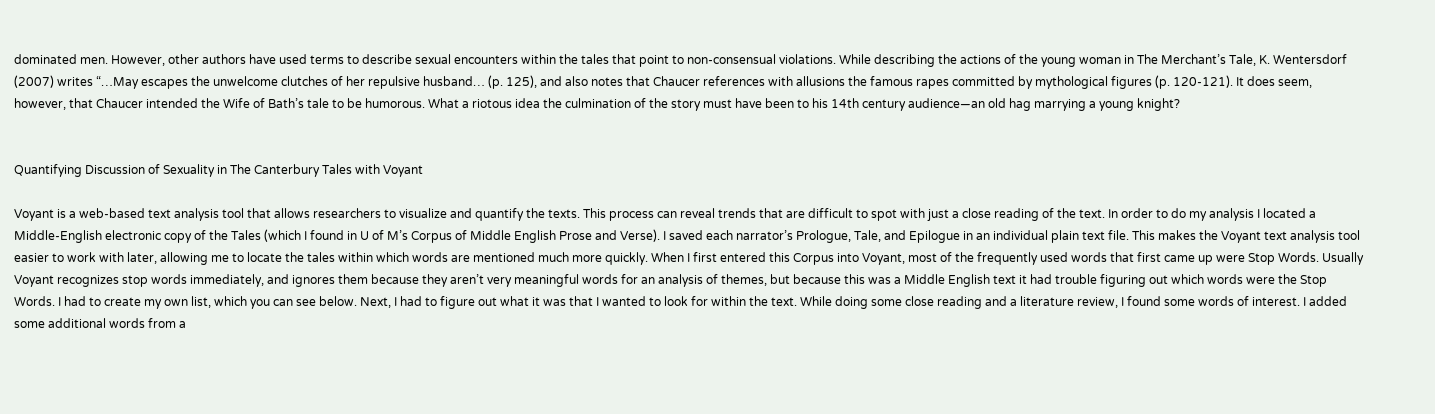dominated men. However, other authors have used terms to describe sexual encounters within the tales that point to non-consensual violations. While describing the actions of the young woman in The Merchant’s Tale, K. Wentersdorf (2007) writes “…May escapes the unwelcome clutches of her repulsive husband… (p. 125), and also notes that Chaucer references with allusions the famous rapes committed by mythological figures (p. 120-121). It does seem, however, that Chaucer intended the Wife of Bath’s tale to be humorous. What a riotous idea the culmination of the story must have been to his 14th century audience—an old hag marrying a young knight?


Quantifying Discussion of Sexuality in The Canterbury Tales with Voyant

Voyant is a web-based text analysis tool that allows researchers to visualize and quantify the texts. This process can reveal trends that are difficult to spot with just a close reading of the text. In order to do my analysis I located a Middle-English electronic copy of the Tales (which I found in U of M’s Corpus of Middle English Prose and Verse). I saved each narrator’s Prologue, Tale, and Epilogue in an individual plain text file. This makes the Voyant text analysis tool easier to work with later, allowing me to locate the tales within which words are mentioned much more quickly. When I first entered this Corpus into Voyant, most of the frequently used words that first came up were Stop Words. Usually Voyant recognizes stop words immediately, and ignores them because they aren’t very meaningful words for an analysis of themes, but because this was a Middle English text it had trouble figuring out which words were the Stop Words. I had to create my own list, which you can see below. Next, I had to figure out what it was that I wanted to look for within the text. While doing some close reading and a literature review, I found some words of interest. I added some additional words from a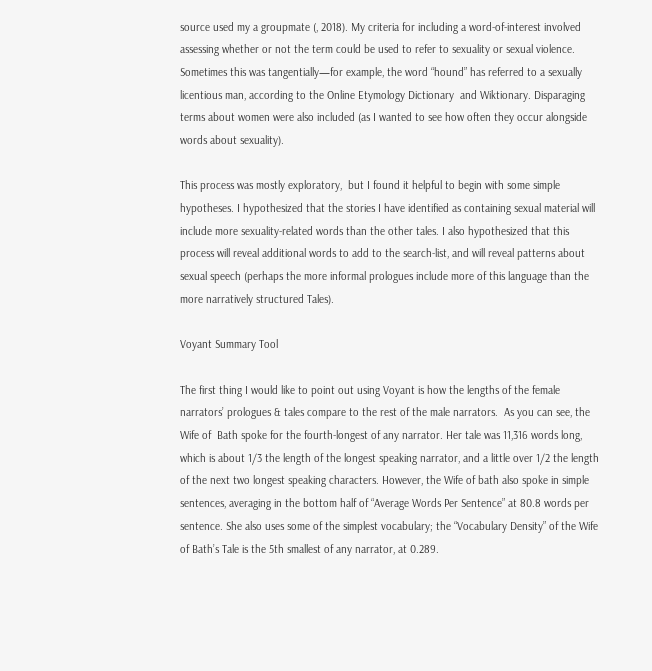source used my a groupmate (, 2018). My criteria for including a word-of-interest involved assessing whether or not the term could be used to refer to sexuality or sexual violence. Sometimes this was tangentially—for example, the word “hound” has referred to a sexually licentious man, according to the Online Etymology Dictionary  and Wiktionary. Disparaging terms about women were also included (as I wanted to see how often they occur alongside words about sexuality).

This process was mostly exploratory,  but I found it helpful to begin with some simple hypotheses. I hypothesized that the stories I have identified as containing sexual material will include more sexuality-related words than the other tales. I also hypothesized that this process will reveal additional words to add to the search-list, and will reveal patterns about sexual speech (perhaps the more informal prologues include more of this language than the more narratively structured Tales).

Voyant Summary Tool

The first thing I would like to point out using Voyant is how the lengths of the female narrators’ prologues & tales compare to the rest of the male narrators.  As you can see, the Wife of  Bath spoke for the fourth-longest of any narrator. Her tale was 11,316 words long, which is about 1/3 the length of the longest speaking narrator, and a little over 1/2 the length of the next two longest speaking characters. However, the Wife of bath also spoke in simple sentences, averaging in the bottom half of “Average Words Per Sentence” at 80.8 words per sentence. She also uses some of the simplest vocabulary; the “Vocabulary Density” of the Wife of Bath’s Tale is the 5th smallest of any narrator, at 0.289.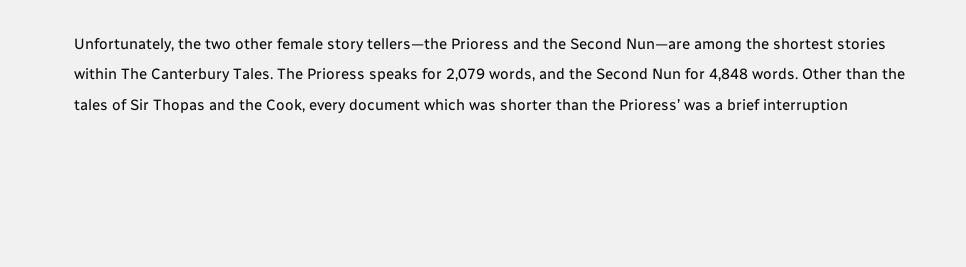Unfortunately, the two other female story tellers—the Prioress and the Second Nun—are among the shortest stories within The Canterbury Tales. The Prioress speaks for 2,079 words, and the Second Nun for 4,848 words. Other than the tales of Sir Thopas and the Cook, every document which was shorter than the Prioress’ was a brief interruption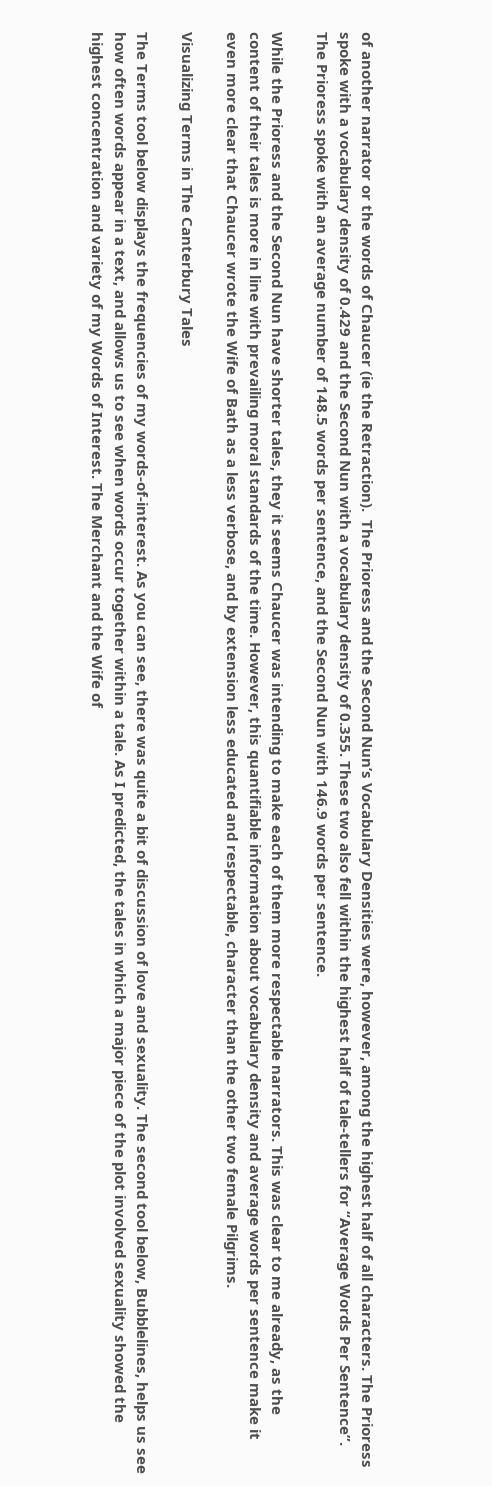of another narrator or the words of Chaucer (ie the Retraction).  The Prioress and the Second Nun’s Vocabulary Densities were, however, among the highest half of all characters. The Prioress spoke with a vocabulary density of 0.429 and the Second Nun with a vocabulary density of 0.355. These two also fell within the highest half of tale-tellers for “Average Words Per Sentence”. The Prioress spoke with an average number of 148.5 words per sentence, and the Second Nun with 146.9 words per sentence.

While the Prioress and the Second Nun have shorter tales, they it seems Chaucer was intending to make each of them more respectable narrators. This was clear to me already, as the content of their tales is more in line with prevailing moral standards of the time. However, this quantifiable information about vocabulary density and average words per sentence make it even more clear that Chaucer wrote the Wife of Bath as a less verbose, and by extension less educated and respectable, character than the other two female Pilgrims.

Visualizing Terms in The Canterbury Tales

The Terms tool below displays the frequencies of my words-of-interest. As you can see, there was quite a bit of discussion of love and sexuality. The second tool below, Bubblelines, helps us see how often words appear in a text, and allows us to see when words occur together within a tale. As I predicted, the tales in which a major piece of the plot involved sexuality showed the highest concentration and variety of my Words of Interest. The Merchant and the Wife of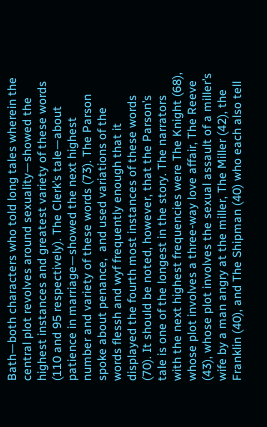Bath—both characters who told long tales wherein the central plot revolves around sexuality—showed the highest instances and greatest variety of these words (110 and 95 respectively). The Clerk’s tale—about patience in marriage—showed the next highest number and variety of these words (73). The Parson spoke about penance,  and used variations of the words flessh and wyf frequently enough that it displayed the fourth most instances of these words (70). It should be noted, however, that the Parson’s tale is one of the longest in the story. The narrators with the next highest frequencies were The Knight (68), whose plot involves a three-way love affair, The Reeve (43), whose plot involves the sexual assault of a miller’s wife by a man angry at the miller, The Miller (42), the Franklin (40), and The Shipman (40) who each also tell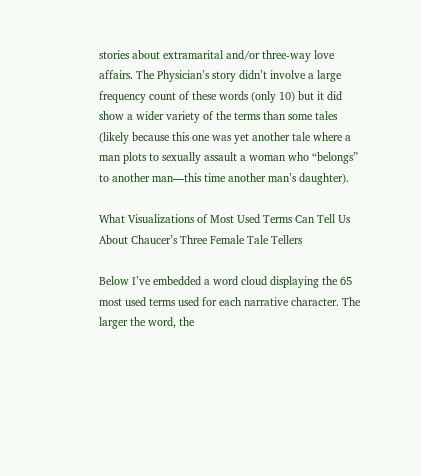stories about extramarital and/or three-way love affairs. The Physician’s story didn’t involve a large frequency count of these words (only 10) but it did show a wider variety of the terms than some tales (likely because this one was yet another tale where a man plots to sexually assault a woman who “belongs” to another man—this time another man’s daughter).

What Visualizations of Most Used Terms Can Tell Us About Chaucer’s Three Female Tale Tellers

Below I’ve embedded a word cloud displaying the 65 most used terms used for each narrative character. The larger the word, the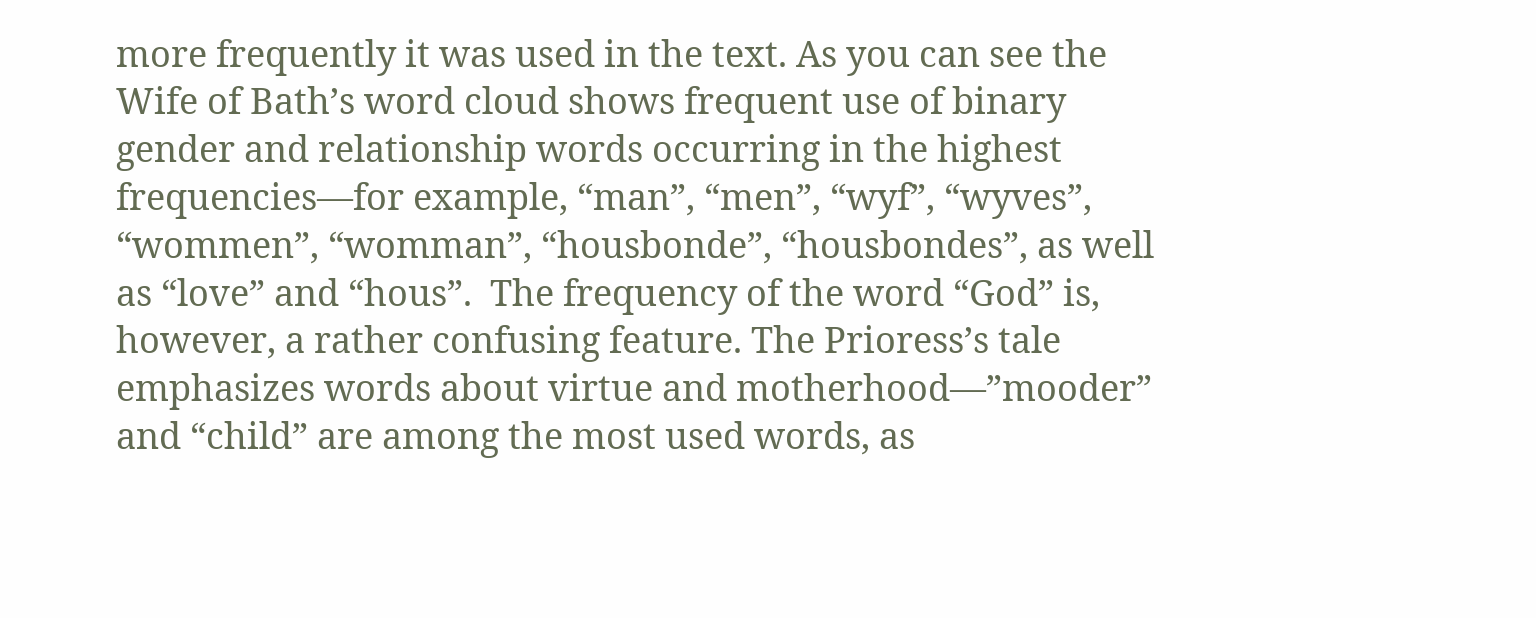more frequently it was used in the text. As you can see the Wife of Bath’s word cloud shows frequent use of binary gender and relationship words occurring in the highest frequencies—for example, “man”, “men”, “wyf”, “wyves”, “wommen”, “womman”, “housbonde”, “housbondes”, as well as “love” and “hous”.  The frequency of the word “God” is, however, a rather confusing feature. The Prioress’s tale emphasizes words about virtue and motherhood—”mooder” and “child” are among the most used words, as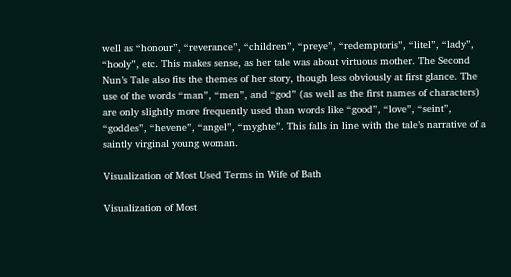well as “honour”, “reverance”, “children”, “preye”, “redemptoris”, “litel”, “lady”, “hooly”, etc. This makes sense, as her tale was about virtuous mother. The Second Nun’s Tale also fits the themes of her story, though less obviously at first glance. The use of the words “man”, “men”, and “god” (as well as the first names of characters) are only slightly more frequently used than words like “good”, “love”, “seint”, “goddes”, “hevene”, “angel”, “myghte”. This falls in line with the tale’s narrative of a saintly virginal young woman.

Visualization of Most Used Terms in Wife of Bath

Visualization of Most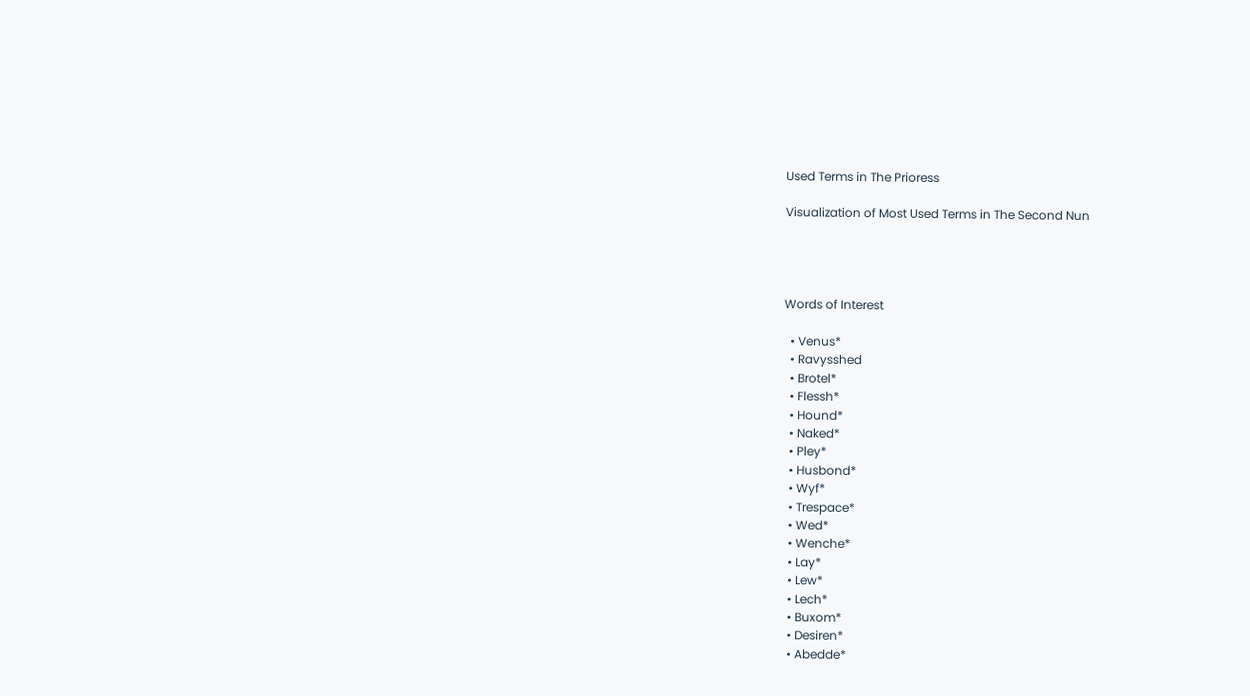Used Terms in The Prioress

Visualization of Most Used Terms in The Second Nun




Words of Interest

  • Venus*
  • Ravysshed
  • Brotel*
  • Flessh*
  • Hound*
  • Naked*
  • Pley*
  • Husbond*
  • Wyf*
  • Trespace*
  • Wed*
  • Wenche*
  • Lay*
  • Lew*
  • Lech*
  • Buxom*
  • Desiren*
  • Abedde*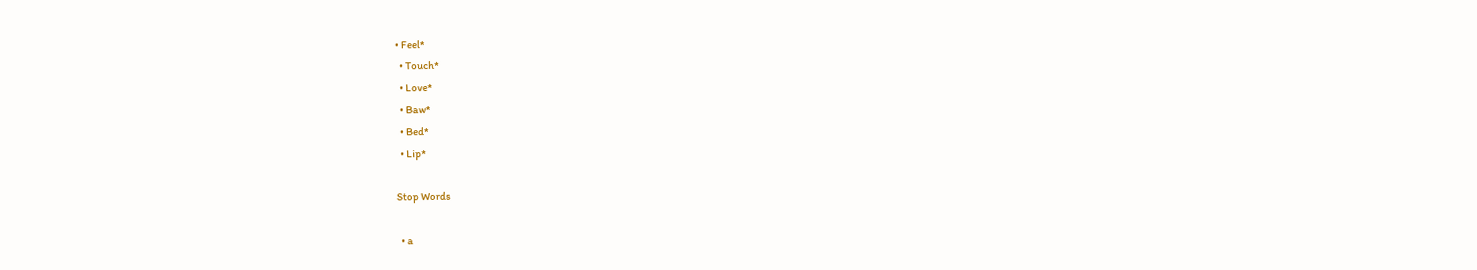• Feel*
  • Touch*
  • Love*
  • Baw*
  • Bed*
  • Lip*

Stop Words

  • a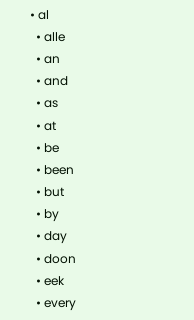• al
  • alle
  • an
  • and
  • as
  • at
  • be
  • been
  • but
  • by
  • day
  • doon
  • eek
  • every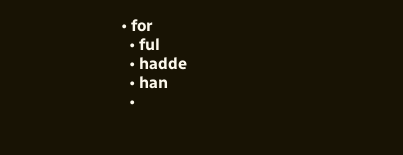• for
  • ful
  • hadde
  • han
  •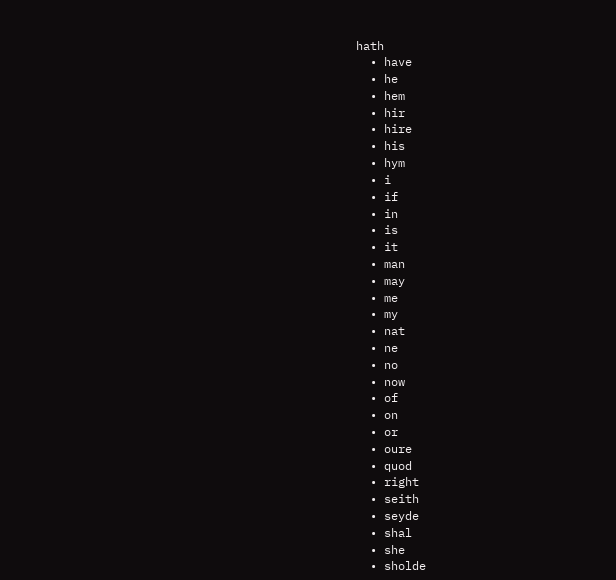hath
  • have
  • he
  • hem
  • hir
  • hire
  • his
  • hym
  • i
  • if
  • in
  • is
  • it
  • man
  • may
  • me
  • my
  • nat
  • ne
  • no
  • now
  • of
  • on
  • or
  • oure
  • quod
  • right
  • seith
  • seyde
  • shal
  • she
  • sholde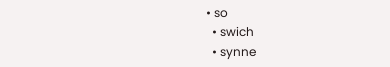• so
  • swich
  • synne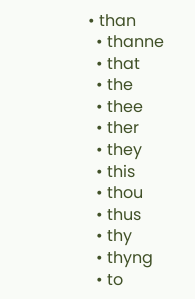• than
  • thanne
  • that
  • the
  • thee
  • ther
  • they
  • this
  • thou
  • thus
  • thy
  • thyng
  • to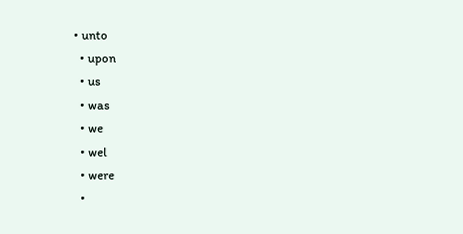• unto
  • upon
  • us
  • was
  • we
  • wel
  • were
  •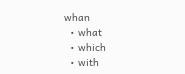whan
  • what
  • which
  • with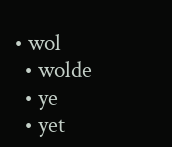• wol
  • wolde
  • ye
  • yet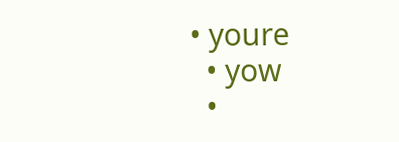• youre
  • yow
  •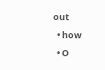out
  • how
  • O